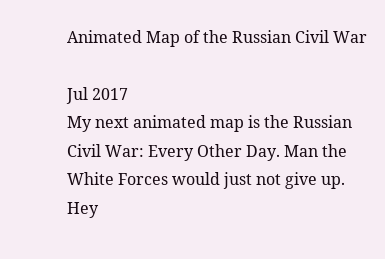Animated Map of the Russian Civil War

Jul 2017
My next animated map is the Russian Civil War: Every Other Day. Man the White Forces would just not give up.
Hey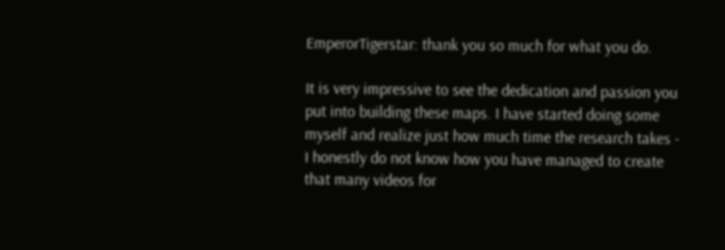EmperorTigerstar: thank you so much for what you do.

It is very impressive to see the dedication and passion you put into building these maps. I have started doing some myself and realize just how much time the research takes - I honestly do not know how you have managed to create that many videos for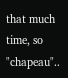that much time, so "chapeau"..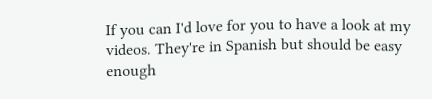If you can I'd love for you to have a look at my videos. They're in Spanish but should be easy enough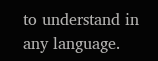to understand in any language.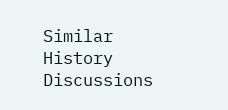Similar History Discussions